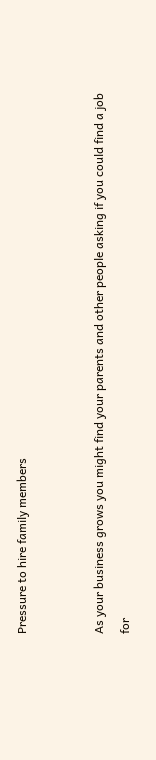Pressure to hire family members


As your business grows you might find your parents and other people asking if you could find a job for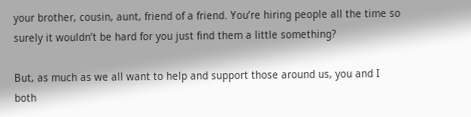your brother, cousin, aunt, friend of a friend. You’re hiring people all the time so surely it wouldn’t be hard for you just find them a little something?

But, as much as we all want to help and support those around us, you and I both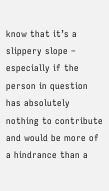know that it’s a slippery slope – especially if the person in question has absolutely nothing to contribute and would be more of a hindrance than a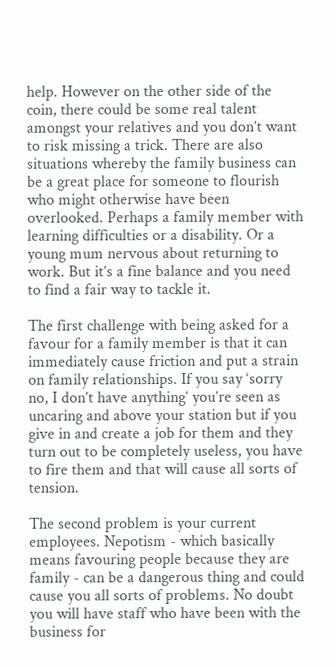help. However on the other side of the coin, there could be some real talent amongst your relatives and you don’t want to risk missing a trick. There are also situations whereby the family business can be a great place for someone to flourish who might otherwise have been overlooked. Perhaps a family member with learning difficulties or a disability. Or a young mum nervous about returning to work. But it’s a fine balance and you need to find a fair way to tackle it.

The first challenge with being asked for a favour for a family member is that it can immediately cause friction and put a strain on family relationships. If you say ‘sorry no, I don’t have anything’ you’re seen as uncaring and above your station but if you give in and create a job for them and they turn out to be completely useless, you have to fire them and that will cause all sorts of tension.

The second problem is your current employees. Nepotism - which basically means favouring people because they are family - can be a dangerous thing and could cause you all sorts of problems. No doubt you will have staff who have been with the business for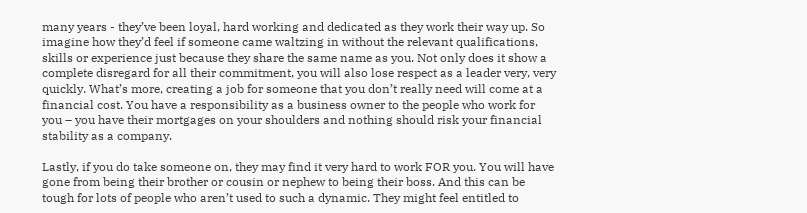many years - they’ve been loyal, hard working and dedicated as they work their way up. So imagine how they’d feel if someone came waltzing in without the relevant qualifications, skills or experience just because they share the same name as you. Not only does it show a complete disregard for all their commitment, you will also lose respect as a leader very, very quickly. What’s more, creating a job for someone that you don’t really need will come at a financial cost. You have a responsibility as a business owner to the people who work for you – you have their mortgages on your shoulders and nothing should risk your financial stability as a company.

Lastly, if you do take someone on, they may find it very hard to work FOR you. You will have gone from being their brother or cousin or nephew to being their boss. And this can be tough for lots of people who aren’t used to such a dynamic. They might feel entitled to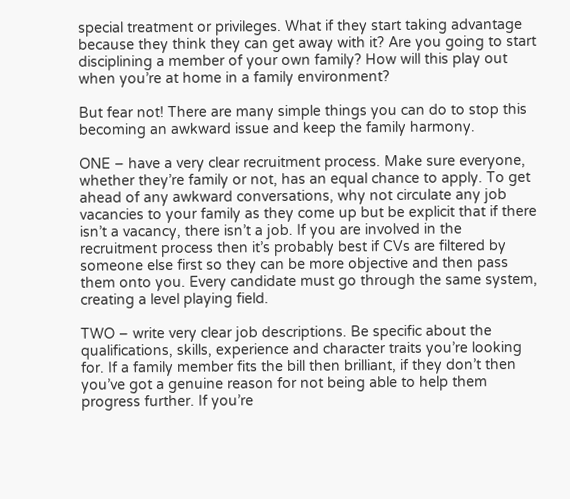special treatment or privileges. What if they start taking advantage because they think they can get away with it? Are you going to start disciplining a member of your own family? How will this play out when you’re at home in a family environment?

But fear not! There are many simple things you can do to stop this becoming an awkward issue and keep the family harmony.

ONE – have a very clear recruitment process. Make sure everyone, whether they’re family or not, has an equal chance to apply. To get ahead of any awkward conversations, why not circulate any job vacancies to your family as they come up but be explicit that if there isn’t a vacancy, there isn’t a job. If you are involved in the recruitment process then it’s probably best if CVs are filtered by someone else first so they can be more objective and then pass them onto you. Every candidate must go through the same system, creating a level playing field.

TWO – write very clear job descriptions. Be specific about the qualifications, skills, experience and character traits you’re looking for. If a family member fits the bill then brilliant, if they don’t then you’ve got a genuine reason for not being able to help them progress further. If you’re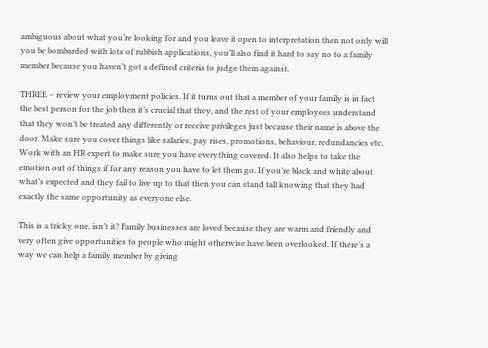ambiguous about what you’re looking for and you leave it open to interpretation then not only will you be bombarded with lots of rubbish applications, you’ll also find it hard to say no to a family member because you haven’t got a defined criteria to judge them against.

THREE – review your employment policies. If it turns out that a member of your family is in fact the best person for the job then it’s crucial that they, and the rest of your employees understand that they won’t be treated any differently or receive privileges just because their name is above the door. Make sure you cover things like salaries, pay rises, promotions, behaviour, redundancies etc. Work with an HR expert to make sure you have everything covered. It also helps to take the emotion out of things if for any reason you have to let them go. If you’re black and white about what’s expected and they fail to live up to that then you can stand tall knowing that they had exactly the same opportunity as everyone else.

This is a tricky one, isn’t it? Family businesses are loved because they are warm and friendly and very often give opportunities to people who might otherwise have been overlooked. If there’s a way we can help a family member by giving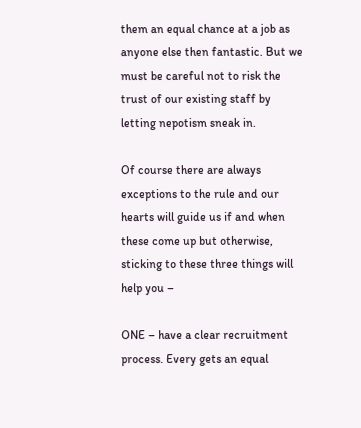them an equal chance at a job as anyone else then fantastic. But we must be careful not to risk the trust of our existing staff by letting nepotism sneak in.

Of course there are always exceptions to the rule and our hearts will guide us if and when these come up but otherwise, sticking to these three things will help you –

ONE – have a clear recruitment process. Every gets an equal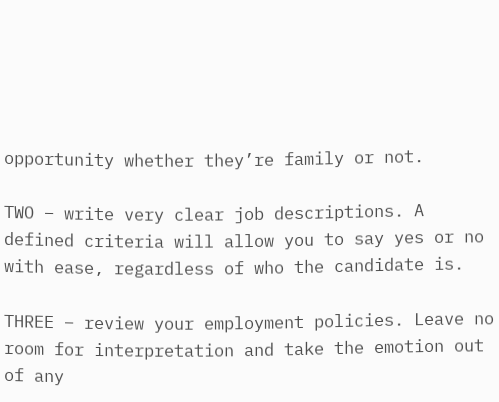opportunity whether they’re family or not.

TWO – write very clear job descriptions. A defined criteria will allow you to say yes or no with ease, regardless of who the candidate is.

THREE – review your employment policies. Leave no room for interpretation and take the emotion out of any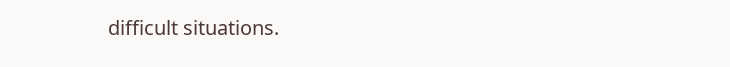difficult situations.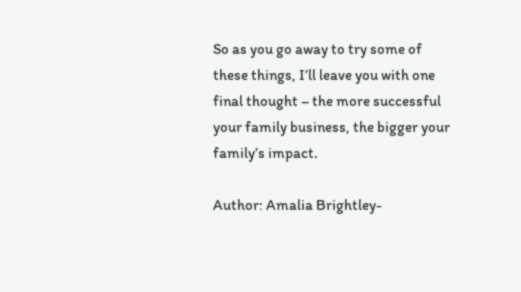So as you go away to try some of these things, I’ll leave you with one final thought – the more successful your family business, the bigger your family’s impact.

Author: Amalia Brightley-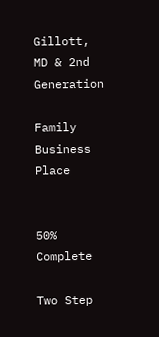Gillott, MD & 2nd Generation

Family Business Place


50% Complete

Two Step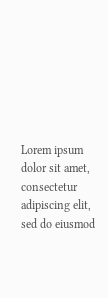Lorem ipsum dolor sit amet, consectetur adipiscing elit, sed do eiusmod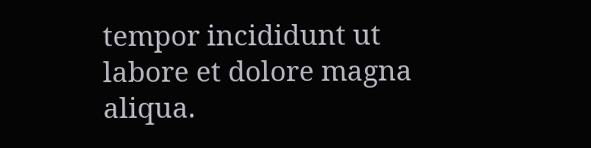tempor incididunt ut labore et dolore magna aliqua.